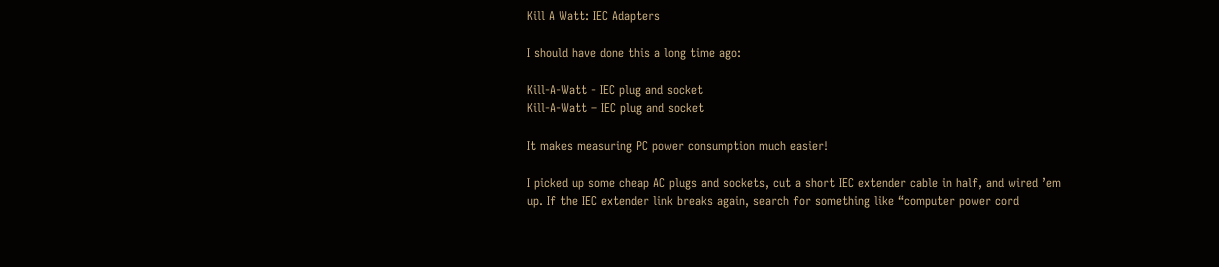Kill A Watt: IEC Adapters

I should have done this a long time ago:

Kill-A-Watt - IEC plug and socket
Kill-A-Watt – IEC plug and socket

It makes measuring PC power consumption much easier!

I picked up some cheap AC plugs and sockets, cut a short IEC extender cable in half, and wired ’em up. If the IEC extender link breaks again, search for something like “computer power cord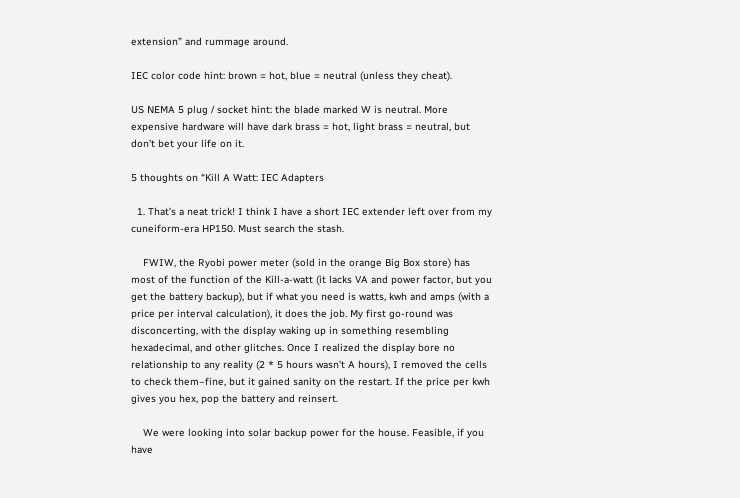extension” and rummage around.

IEC color code hint: brown = hot, blue = neutral (unless they cheat).

US NEMA 5 plug / socket hint: the blade marked W is neutral. More expensive hardware will have dark brass = hot, light brass = neutral, but don’t bet your life on it.

5 thoughts on “Kill A Watt: IEC Adapters

  1. That’s a neat trick! I think I have a short IEC extender left over from my cuneiform-era HP150. Must search the stash.

    FWIW, the Ryobi power meter (sold in the orange Big Box store) has most of the function of the Kill-a-watt (it lacks VA and power factor, but you get the battery backup), but if what you need is watts, kwh and amps (with a price per interval calculation), it does the job. My first go-round was disconcerting, with the display waking up in something resembling hexadecimal, and other glitches. Once I realized the display bore no relationship to any reality (2 * 5 hours wasn’t A hours), I removed the cells to check them–fine, but it gained sanity on the restart. If the price per kwh gives you hex, pop the battery and reinsert.

    We were looking into solar backup power for the house. Feasible, if you have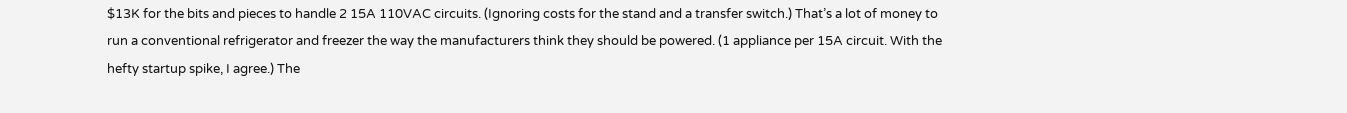$13K for the bits and pieces to handle 2 15A 110VAC circuits. (Ignoring costs for the stand and a transfer switch.) That’s a lot of money to run a conventional refrigerator and freezer the way the manufacturers think they should be powered. (1 appliance per 15A circuit. With the hefty startup spike, I agree.) The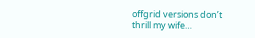offgrid versions don’t thrill my wife…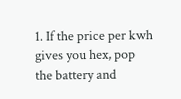1. If the price per kwh gives you hex, pop the battery and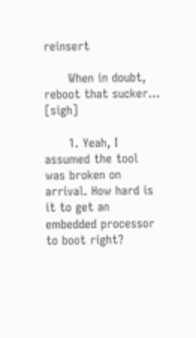reinsert

      When in doubt, reboot that sucker… [sigh]

      1. Yeah, I assumed the tool was broken on arrival. How hard is it to get an embedded processor to boot right?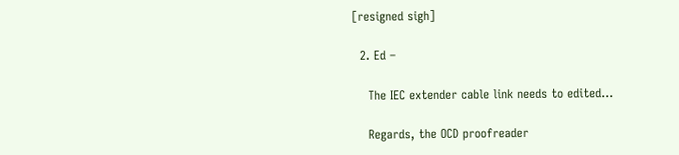[resigned sigh]

  2. Ed –

    The IEC extender cable link needs to edited…

    Regards, the OCD proofreader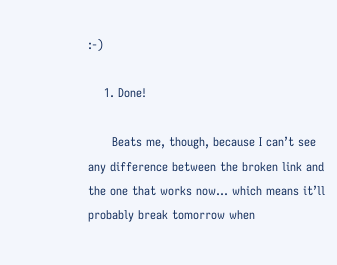:-)

    1. Done!

      Beats me, though, because I can’t see any difference between the broken link and the one that works now… which means it’ll probably break tomorrow when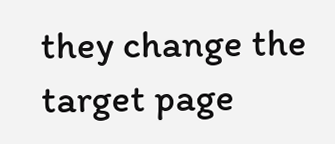they change the target page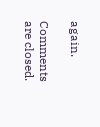again.

Comments are closed.